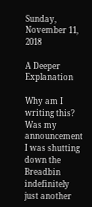Sunday, November 11, 2018

A Deeper Explanation

Why am I writing this? Was my announcement I was shutting down the Breadbin indefinitely just another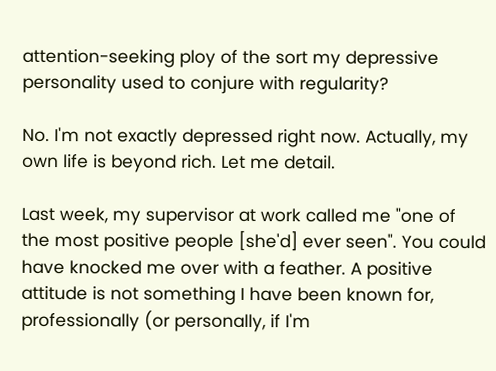attention-seeking ploy of the sort my depressive personality used to conjure with regularity?

No. I'm not exactly depressed right now. Actually, my own life is beyond rich. Let me detail.

Last week, my supervisor at work called me "one of the most positive people [she'd] ever seen". You could have knocked me over with a feather. A positive attitude is not something I have been known for, professionally (or personally, if I'm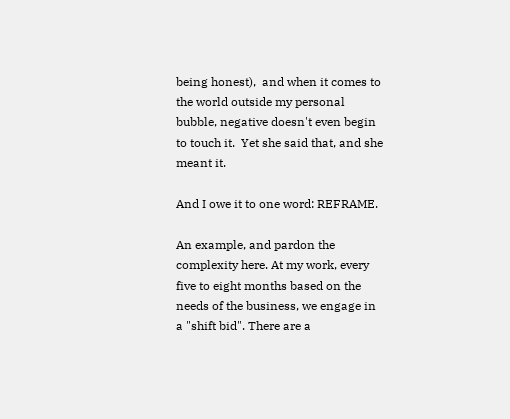being honest),  and when it comes to the world outside my personal bubble, negative doesn't even begin to touch it.  Yet she said that, and she meant it.

And I owe it to one word: REFRAME.

An example, and pardon the complexity here. At my work, every five to eight months based on the needs of the business, we engage in a "shift bid". There are a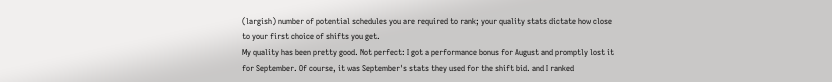(largish) number of potential schedules you are required to rank; your quality stats dictate how close to your first choice of shifts you get.
My quality has been pretty good. Not perfect: I got a performance bonus for August and promptly lost it for September. Of course, it was September's stats they used for the shift bid. and I ranked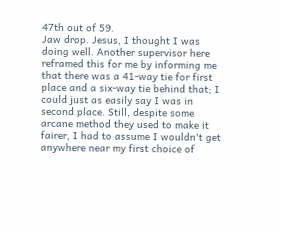47th out of 59.
Jaw drop. Jesus, I thought I was doing well. Another supervisor here reframed this for me by informing me that there was a 41-way tie for first place and a six-way tie behind that; I could just as easily say I was in second place. Still, despite some arcane method they used to make it fairer, I had to assume I wouldn't get anywhere near my first choice of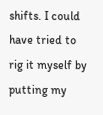shifts. I could have tried to rig it myself by putting my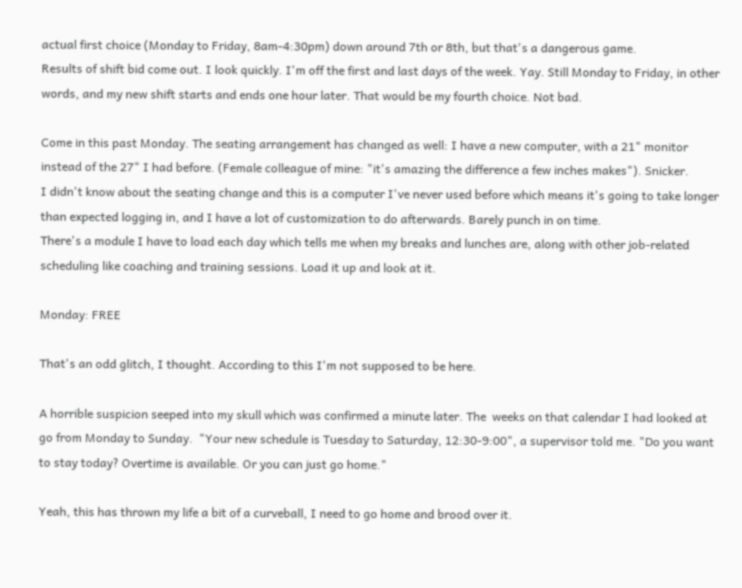actual first choice (Monday to Friday, 8am-4:30pm) down around 7th or 8th, but that's a dangerous game.
Results of shift bid come out. I look quickly. I'm off the first and last days of the week. Yay. Still Monday to Friday, in other words, and my new shift starts and ends one hour later. That would be my fourth choice. Not bad.

Come in this past Monday. The seating arrangement has changed as well: I have a new computer, with a 21" monitor instead of the 27" I had before. (Female colleague of mine: "it's amazing the difference a few inches makes"). Snicker.
I didn't know about the seating change and this is a computer I've never used before which means it's going to take longer than expected logging in, and I have a lot of customization to do afterwards. Barely punch in on time.
There's a module I have to load each day which tells me when my breaks and lunches are, along with other job-related scheduling like coaching and training sessions. Load it up and look at it.

Monday: FREE

That's an odd glitch, I thought. According to this I'm not supposed to be here.

A horrible suspicion seeped into my skull which was confirmed a minute later. The  weeks on that calendar I had looked at go from Monday to Sunday.  "Your new schedule is Tuesday to Saturday, 12:30-9:00", a supervisor told me. "Do you want to stay today? Overtime is available. Or you can just go home."

Yeah, this has thrown my life a bit of a curveball, I need to go home and brood over it.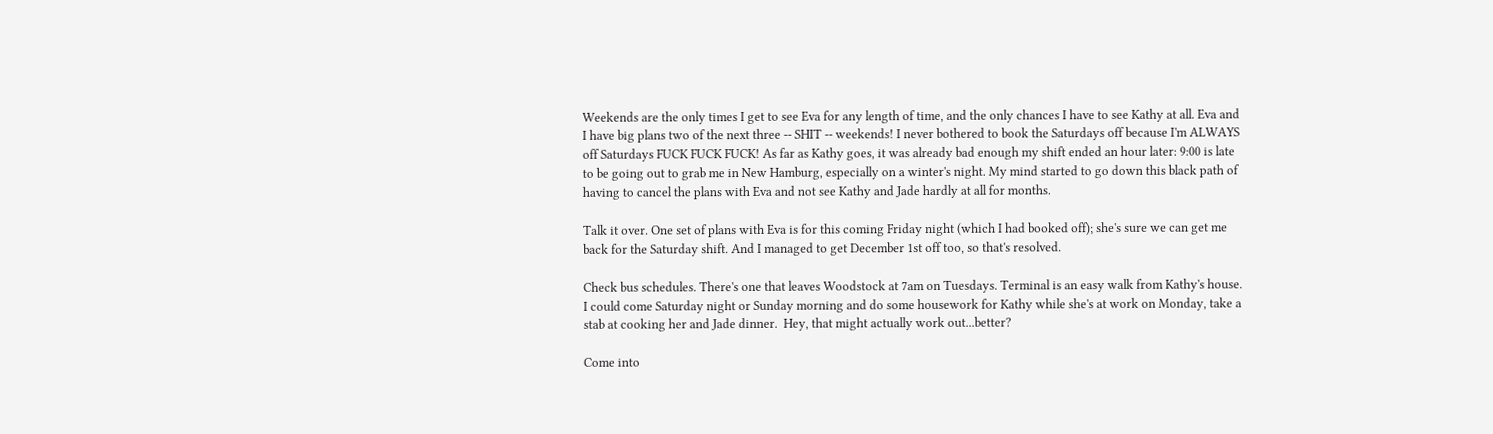Weekends are the only times I get to see Eva for any length of time, and the only chances I have to see Kathy at all. Eva and I have big plans two of the next three -- SHIT -- weekends! I never bothered to book the Saturdays off because I'm ALWAYS off Saturdays FUCK FUCK FUCK! As far as Kathy goes, it was already bad enough my shift ended an hour later: 9:00 is late to be going out to grab me in New Hamburg, especially on a winter's night. My mind started to go down this black path of having to cancel the plans with Eva and not see Kathy and Jade hardly at all for months.

Talk it over. One set of plans with Eva is for this coming Friday night (which I had booked off); she's sure we can get me back for the Saturday shift. And I managed to get December 1st off too, so that's resolved.

Check bus schedules. There's one that leaves Woodstock at 7am on Tuesdays. Terminal is an easy walk from Kathy's house. I could come Saturday night or Sunday morning and do some housework for Kathy while she's at work on Monday, take a stab at cooking her and Jade dinner.  Hey, that might actually work out...better?

Come into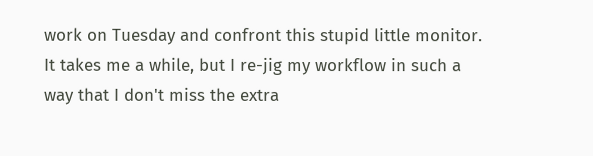work on Tuesday and confront this stupid little monitor. It takes me a while, but I re-jig my workflow in such a way that I don't miss the extra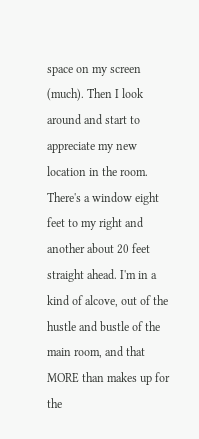space on my screen (much). Then I look around and start to appreciate my new location in the room. There's a window eight feet to my right and another about 20 feet straight ahead. I'm in a kind of alcove, out of the hustle and bustle of the main room, and that MORE than makes up for the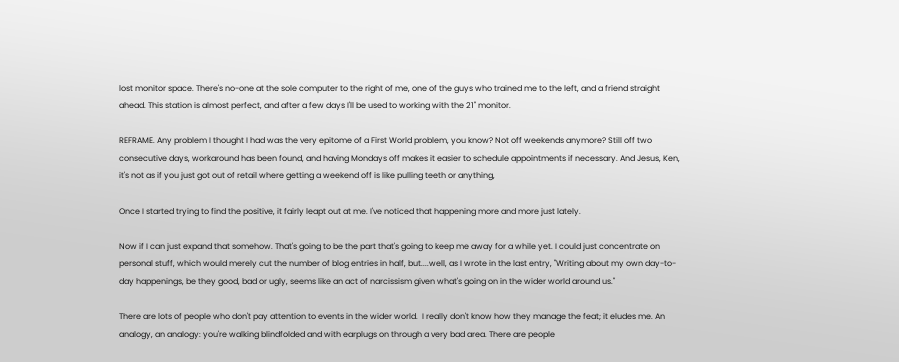lost monitor space. There's no-one at the sole computer to the right of me, one of the guys who trained me to the left, and a friend straight ahead. This station is almost perfect, and after a few days I'll be used to working with the 21" monitor.

REFRAME. Any problem I thought I had was the very epitome of a First World problem, you know? Not off weekends anymore? Still off two consecutive days, workaround has been found, and having Mondays off makes it easier to schedule appointments if necessary. And Jesus, Ken, it's not as if you just got out of retail where getting a weekend off is like pulling teeth or anything,

Once I started trying to find the positive, it fairly leapt out at me. I've noticed that happening more and more just lately.

Now if I can just expand that somehow. That's going to be the part that's going to keep me away for a while yet. I could just concentrate on personal stuff, which would merely cut the number of blog entries in half, but....well, as I wrote in the last entry, "Writing about my own day-to-day happenings, be they good, bad or ugly, seems like an act of narcissism given what's going on in the wider world around us."

There are lots of people who don't pay attention to events in the wider world.  I really don't know how they manage the feat; it eludes me. An analogy, an analogy: you're walking blindfolded and with earplugs on through a very bad area. There are people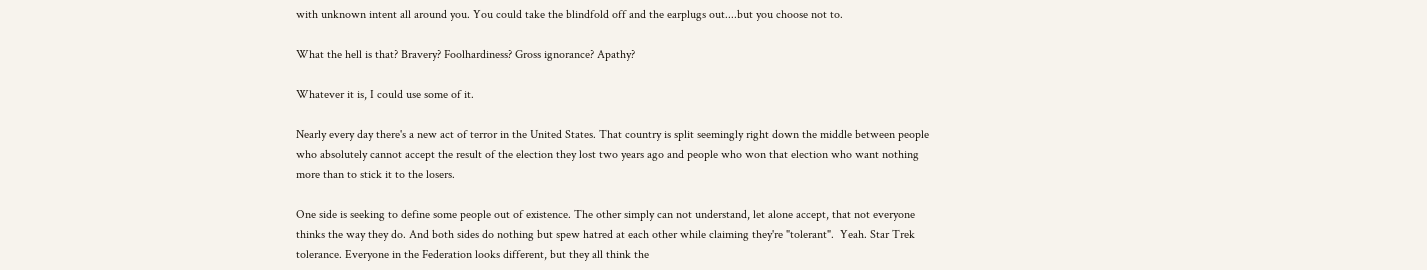with unknown intent all around you. You could take the blindfold off and the earplugs out....but you choose not to.

What the hell is that? Bravery? Foolhardiness? Gross ignorance? Apathy?

Whatever it is, I could use some of it.

Nearly every day there's a new act of terror in the United States. That country is split seemingly right down the middle between people who absolutely cannot accept the result of the election they lost two years ago and people who won that election who want nothing more than to stick it to the losers.

One side is seeking to define some people out of existence. The other simply can not understand, let alone accept, that not everyone thinks the way they do. And both sides do nothing but spew hatred at each other while claiming they're "tolerant".  Yeah. Star Trek tolerance. Everyone in the Federation looks different, but they all think the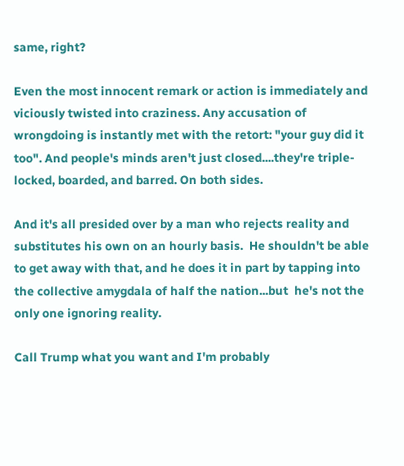same, right?

Even the most innocent remark or action is immediately and viciously twisted into craziness. Any accusation of wrongdoing is instantly met with the retort: "your guy did it too". And people's minds aren't just closed....they're triple-locked, boarded, and barred. On both sides.

And it's all presided over by a man who rejects reality and substitutes his own on an hourly basis.  He shouldn't be able to get away with that, and he does it in part by tapping into the collective amygdala of half the nation...but  he's not the only one ignoring reality.

Call Trump what you want and I'm probably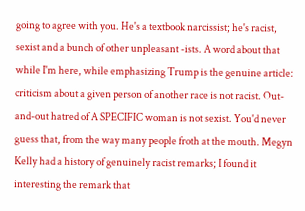going to agree with you. He's a textbook narcissist; he's racist, sexist and a bunch of other unpleasant -ists. A word about that while I'm here, while emphasizing Trump is the genuine article: criticism about a given person of another race is not racist. Out-and-out hatred of A SPECIFIC woman is not sexist. You'd never guess that, from the way many people froth at the mouth. Megyn Kelly had a history of genuinely racist remarks; I found it interesting the remark that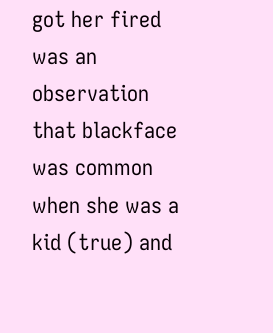got her fired was an observation that blackface was common when she was a kid (true) and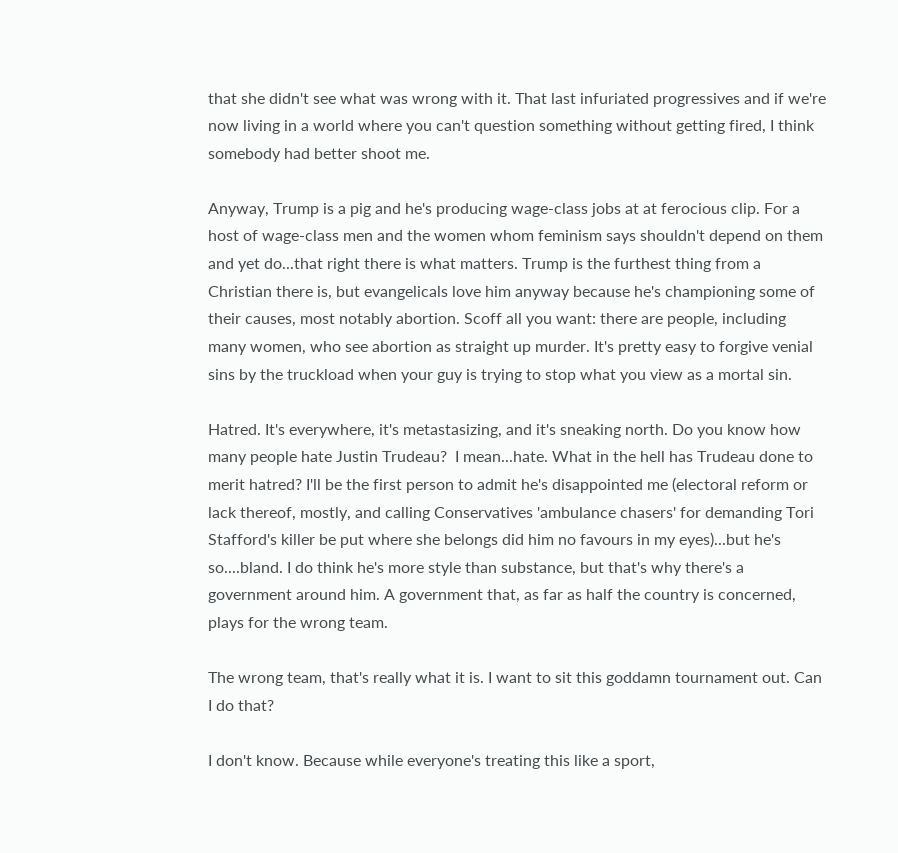that she didn't see what was wrong with it. That last infuriated progressives and if we're now living in a world where you can't question something without getting fired, I think somebody had better shoot me.

Anyway, Trump is a pig and he's producing wage-class jobs at at ferocious clip. For a host of wage-class men and the women whom feminism says shouldn't depend on them and yet do...that right there is what matters. Trump is the furthest thing from a Christian there is, but evangelicals love him anyway because he's championing some of their causes, most notably abortion. Scoff all you want: there are people, including many women, who see abortion as straight up murder. It's pretty easy to forgive venial sins by the truckload when your guy is trying to stop what you view as a mortal sin.

Hatred. It's everywhere, it's metastasizing, and it's sneaking north. Do you know how many people hate Justin Trudeau?  I mean...hate. What in the hell has Trudeau done to merit hatred? I'll be the first person to admit he's disappointed me (electoral reform or lack thereof, mostly, and calling Conservatives 'ambulance chasers' for demanding Tori Stafford's killer be put where she belongs did him no favours in my eyes)...but he's so....bland. I do think he's more style than substance, but that's why there's a government around him. A government that, as far as half the country is concerned, plays for the wrong team.

The wrong team, that's really what it is. I want to sit this goddamn tournament out. Can I do that?

I don't know. Because while everyone's treating this like a sport,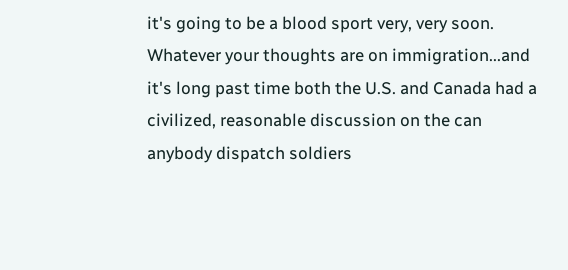it's going to be a blood sport very, very soon. Whatever your thoughts are on immigration...and it's long past time both the U.S. and Canada had a civilized, reasonable discussion on the can anybody dispatch soldiers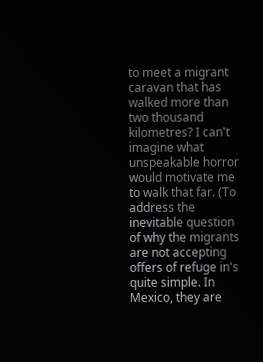to meet a migrant caravan that has walked more than two thousand kilometres? I can't imagine what unspeakable horror would motivate me to walk that far. (To address the inevitable question of why the migrants are not accepting offers of refuge in's quite simple. In Mexico, they are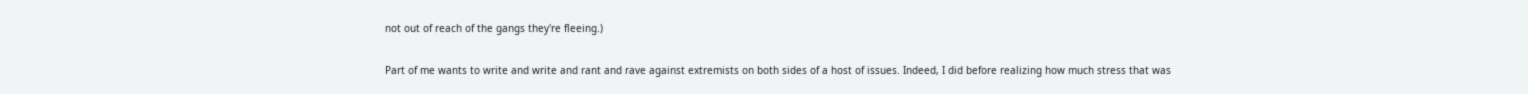not out of reach of the gangs they're fleeing.)

Part of me wants to write and write and rant and rave against extremists on both sides of a host of issues. Indeed, I did before realizing how much stress that was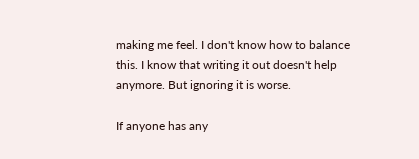making me feel. I don't know how to balance this. I know that writing it out doesn't help anymore. But ignoring it is worse.

If anyone has any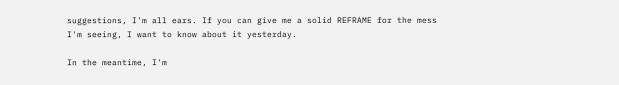suggestions, I'm all ears. If you can give me a solid REFRAME for the mess I'm seeing, I want to know about it yesterday.

In the meantime, I'm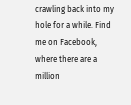crawling back into my hole for a while. Find me on Facebook, where there are a million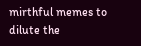mirthful memes to dilute the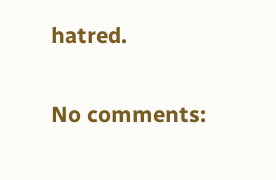hatred.

No comments: